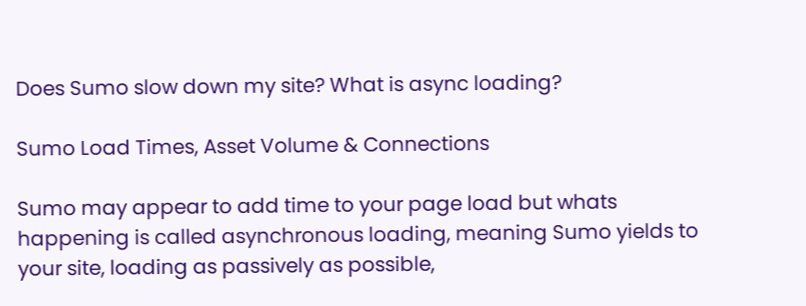Does Sumo slow down my site? What is async loading?

Sumo Load Times, Asset Volume & Connections

Sumo may appear to add time to your page load but whats happening is called asynchronous loading, meaning Sumo yields to your site, loading as passively as possible,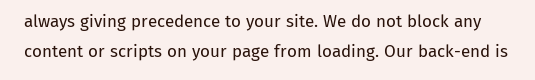always giving precedence to your site. We do not block any content or scripts on your page from loading. Our back-end is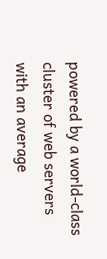powered by a world-class cluster of web servers with an average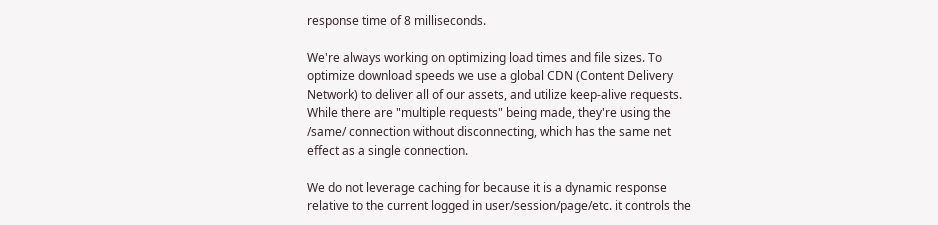response time of 8 milliseconds.

We're always working on optimizing load times and file sizes. To optimize download speeds we use a global CDN (Content Delivery Network) to deliver all of our assets, and utilize keep-alive requests. While there are "multiple requests" being made, they're using the /same/ connection without disconnecting, which has the same net effect as a single connection.

We do not leverage caching for because it is a dynamic response relative to the current logged in user/session/page/etc. it controls the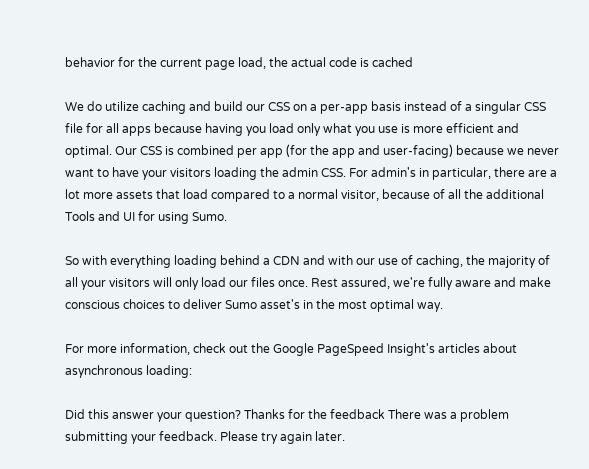behavior for the current page load, the actual code is cached

We do utilize caching and build our CSS on a per-app basis instead of a singular CSS file for all apps because having you load only what you use is more efficient and optimal. Our CSS is combined per app (for the app and user-facing) because we never want to have your visitors loading the admin CSS. For admin's in particular, there are a lot more assets that load compared to a normal visitor, because of all the additional Tools and UI for using Sumo.

So with everything loading behind a CDN and with our use of caching, the majority of all your visitors will only load our files once. Rest assured, we're fully aware and make conscious choices to deliver Sumo asset's in the most optimal way.

For more information, check out the Google PageSpeed Insight's articles about asynchronous loading:

Did this answer your question? Thanks for the feedback There was a problem submitting your feedback. Please try again later.